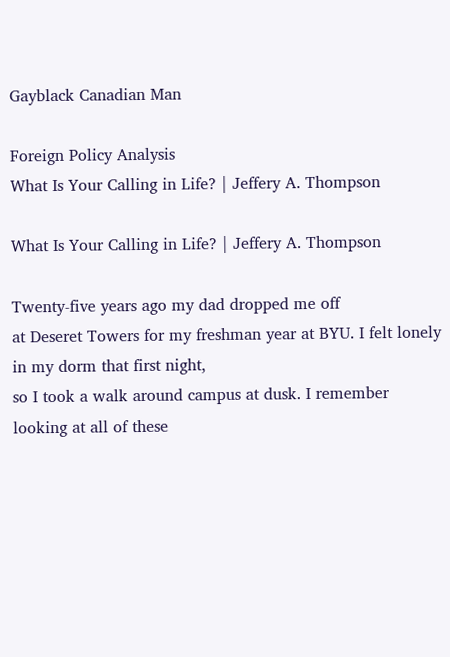Gayblack Canadian Man

Foreign Policy Analysis
What Is Your Calling in Life? | Jeffery A. Thompson

What Is Your Calling in Life? | Jeffery A. Thompson

Twenty-five years ago my dad dropped me off
at Deseret Towers for my freshman year at BYU. I felt lonely in my dorm that first night,
so I took a walk around campus at dusk. I remember looking at all of these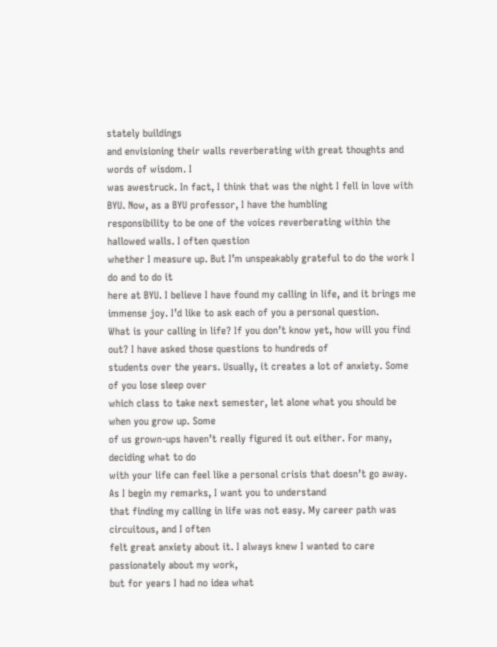stately buildings
and envisioning their walls reverberating with great thoughts and words of wisdom. I
was awestruck. In fact, I think that was the night I fell in love with BYU. Now, as a BYU professor, I have the humbling
responsibility to be one of the voices reverberating within the hallowed walls. I often question
whether I measure up. But I’m unspeakably grateful to do the work I do and to do it
here at BYU. I believe I have found my calling in life, and it brings me immense joy. I’d like to ask each of you a personal question.
What is your calling in life? If you don’t know yet, how will you find out? I have asked those questions to hundreds of
students over the years. Usually, it creates a lot of anxiety. Some of you lose sleep over
which class to take next semester, let alone what you should be when you grow up. Some
of us grown-ups haven’t really figured it out either. For many, deciding what to do
with your life can feel like a personal crisis that doesn’t go away. As I begin my remarks, I want you to understand
that finding my calling in life was not easy. My career path was circuitous, and I often
felt great anxiety about it. I always knew I wanted to care passionately about my work,
but for years I had no idea what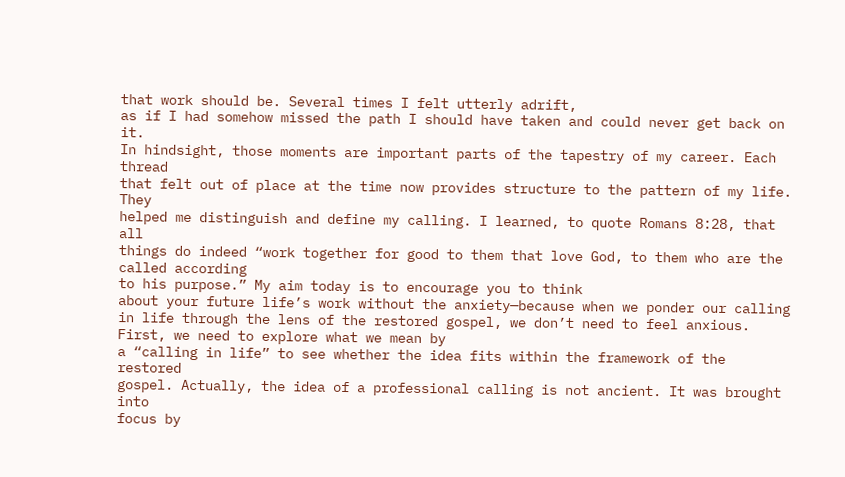that work should be. Several times I felt utterly adrift,
as if I had somehow missed the path I should have taken and could never get back on it.
In hindsight, those moments are important parts of the tapestry of my career. Each thread
that felt out of place at the time now provides structure to the pattern of my life. They
helped me distinguish and define my calling. I learned, to quote Romans 8:28, that all
things do indeed “work together for good to them that love God, to them who are the called according
to his purpose.” My aim today is to encourage you to think
about your future life’s work without the anxiety—because when we ponder our calling
in life through the lens of the restored gospel, we don’t need to feel anxious. First, we need to explore what we mean by
a “calling in life” to see whether the idea fits within the framework of the restored
gospel. Actually, the idea of a professional calling is not ancient. It was brought into
focus by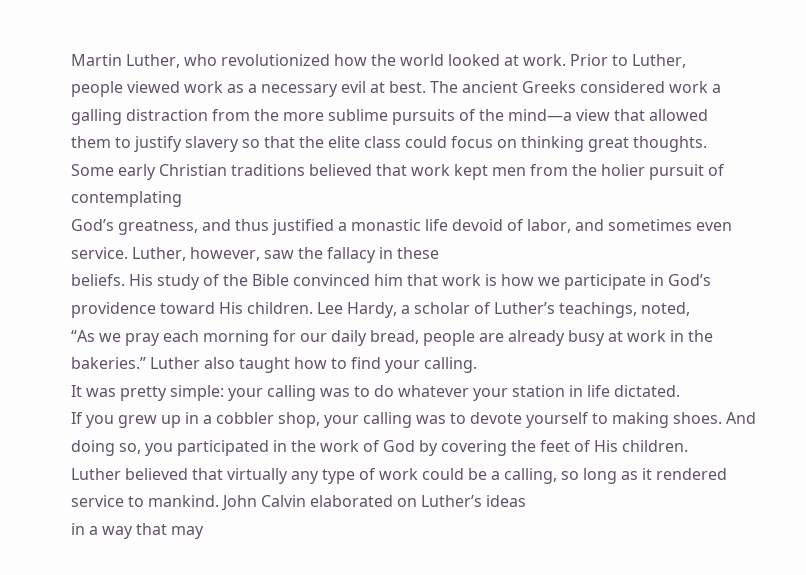Martin Luther, who revolutionized how the world looked at work. Prior to Luther,
people viewed work as a necessary evil at best. The ancient Greeks considered work a
galling distraction from the more sublime pursuits of the mind—a view that allowed
them to justify slavery so that the elite class could focus on thinking great thoughts.
Some early Christian traditions believed that work kept men from the holier pursuit of contemplating
God’s greatness, and thus justified a monastic life devoid of labor, and sometimes even service. Luther, however, saw the fallacy in these
beliefs. His study of the Bible convinced him that work is how we participate in God’s
providence toward His children. Lee Hardy, a scholar of Luther’s teachings, noted,
“As we pray each morning for our daily bread, people are already busy at work in the bakeries.” Luther also taught how to find your calling.
It was pretty simple: your calling was to do whatever your station in life dictated.
If you grew up in a cobbler shop, your calling was to devote yourself to making shoes. And
doing so, you participated in the work of God by covering the feet of His children.
Luther believed that virtually any type of work could be a calling, so long as it rendered
service to mankind. John Calvin elaborated on Luther’s ideas
in a way that may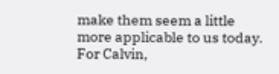make them seem a little more applicable to us today. For Calvin,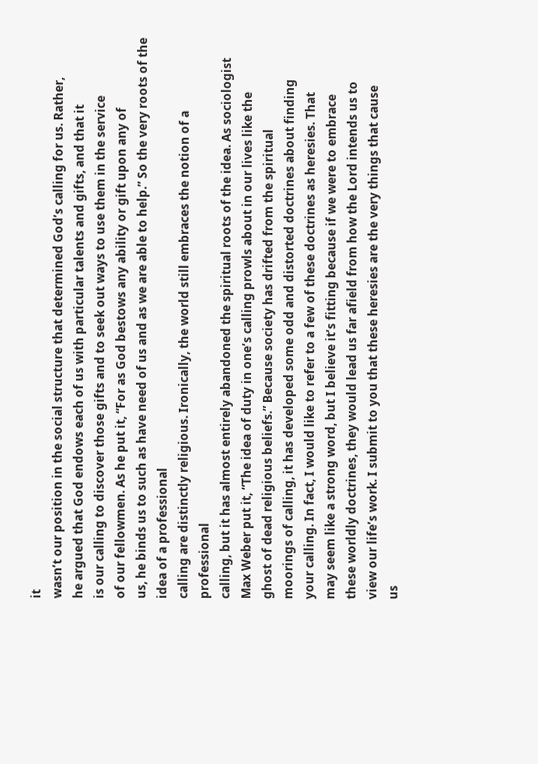it
wasn’t our position in the social structure that determined God’s calling for us. Rather,
he argued that God endows each of us with particular talents and gifts, and that it
is our calling to discover those gifts and to seek out ways to use them in the service
of our fellowmen. As he put it, “For as God bestows any ability or gift upon any of
us, he binds us to such as have need of us and as we are able to help.” So the very roots of the idea of a professional
calling are distinctly religious. Ironically, the world still embraces the notion of a professional
calling, but it has almost entirely abandoned the spiritual roots of the idea. As sociologist
Max Weber put it, “The idea of duty in one’s calling prowls about in our lives like the
ghost of dead religious beliefs.” Because society has drifted from the spiritual
moorings of calling, it has developed some odd and distorted doctrines about finding
your calling. In fact, I would like to refer to a few of these doctrines as heresies. That
may seem like a strong word, but I believe it’s fitting because if we were to embrace
these worldly doctrines, they would lead us far afield from how the Lord intends us to
view our life’s work. I submit to you that these heresies are the very things that cause
us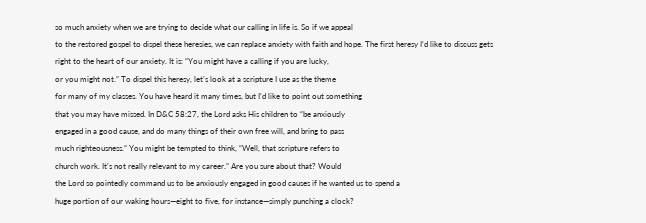so much anxiety when we are trying to decide what our calling in life is. So if we appeal
to the restored gospel to dispel these heresies, we can replace anxiety with faith and hope. The first heresy I’d like to discuss gets
right to the heart of our anxiety. It is: “You might have a calling if you are lucky,
or you might not.” To dispel this heresy, let’s look at a scripture I use as the theme
for many of my classes. You have heard it many times, but I’d like to point out something
that you may have missed. In D&C 58:27, the Lord asks His children to “be anxiously
engaged in a good cause, and do many things of their own free will, and bring to pass
much righteousness.” You might be tempted to think, “Well, that scripture refers to
church work. It’s not really relevant to my career.” Are you sure about that? Would
the Lord so pointedly command us to be anxiously engaged in good causes if he wanted us to spend a
huge portion of our waking hours—eight to five, for instance—simply punching a clock?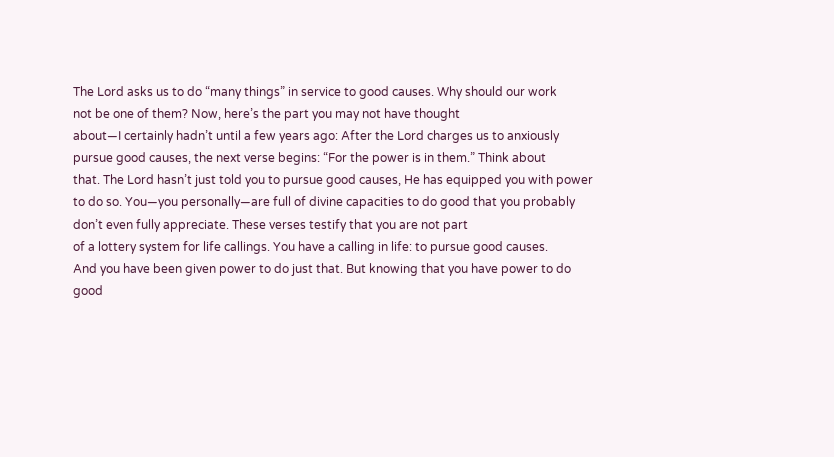The Lord asks us to do “many things” in service to good causes. Why should our work
not be one of them? Now, here’s the part you may not have thought
about—I certainly hadn’t until a few years ago: After the Lord charges us to anxiously
pursue good causes, the next verse begins: “For the power is in them.” Think about
that. The Lord hasn’t just told you to pursue good causes, He has equipped you with power
to do so. You—you personally—are full of divine capacities to do good that you probably
don’t even fully appreciate. These verses testify that you are not part
of a lottery system for life callings. You have a calling in life: to pursue good causes.
And you have been given power to do just that. But knowing that you have power to do good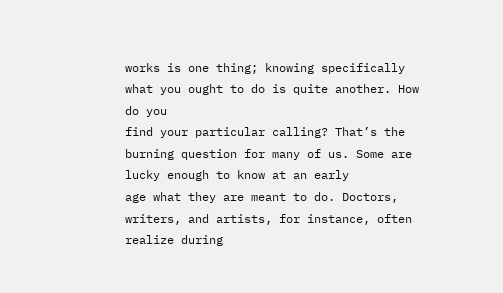works is one thing; knowing specifically what you ought to do is quite another. How do you
find your particular calling? That’s the burning question for many of us. Some are lucky enough to know at an early
age what they are meant to do. Doctors, writers, and artists, for instance, often realize during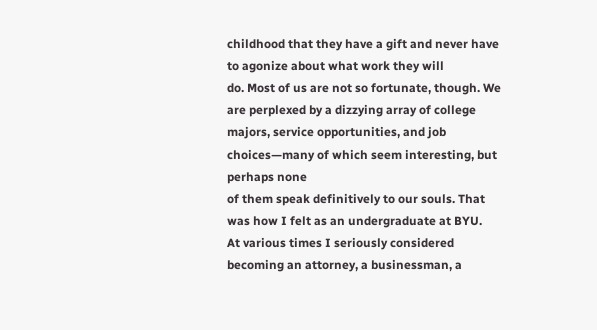childhood that they have a gift and never have to agonize about what work they will
do. Most of us are not so fortunate, though. We are perplexed by a dizzying array of college
majors, service opportunities, and job choices—many of which seem interesting, but perhaps none
of them speak definitively to our souls. That was how I felt as an undergraduate at BYU.
At various times I seriously considered becoming an attorney, a businessman, a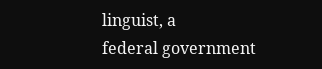linguist, a
federal government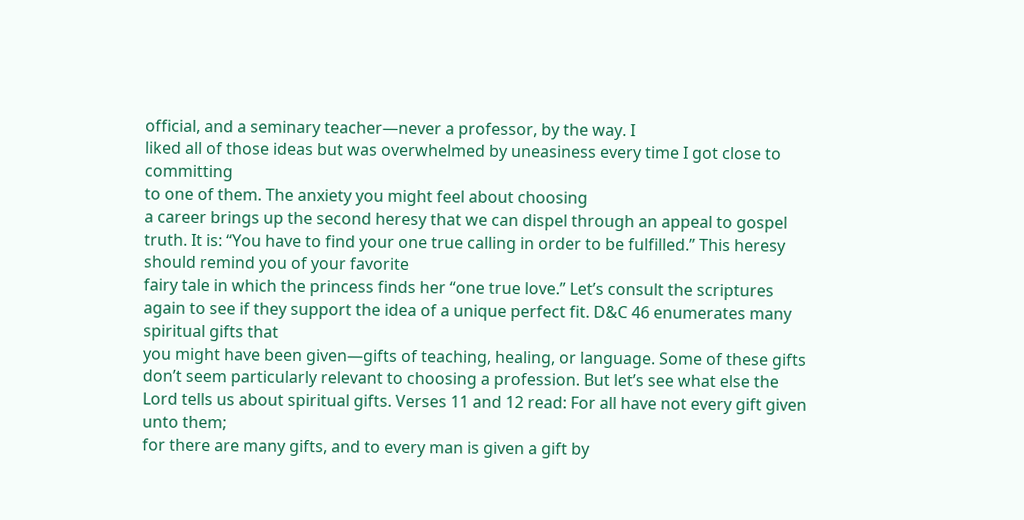official, and a seminary teacher—never a professor, by the way. I
liked all of those ideas but was overwhelmed by uneasiness every time I got close to committing
to one of them. The anxiety you might feel about choosing
a career brings up the second heresy that we can dispel through an appeal to gospel
truth. It is: “You have to find your one true calling in order to be fulfilled.” This heresy should remind you of your favorite
fairy tale in which the princess finds her “one true love.” Let’s consult the scriptures
again to see if they support the idea of a unique perfect fit. D&C 46 enumerates many spiritual gifts that
you might have been given—gifts of teaching, healing, or language. Some of these gifts
don’t seem particularly relevant to choosing a profession. But let’s see what else the
Lord tells us about spiritual gifts. Verses 11 and 12 read: For all have not every gift given unto them;
for there are many gifts, and to every man is given a gift by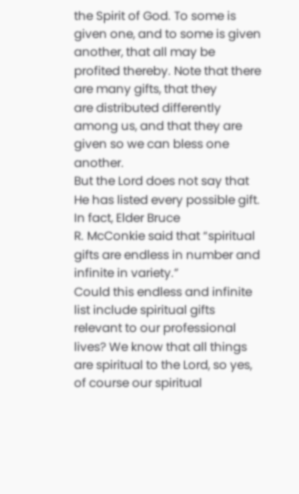the Spirit of God. To some is given one, and to some is given
another, that all may be profited thereby. Note that there are many gifts, that they
are distributed differently among us, and that they are given so we can bless one another.
But the Lord does not say that He has listed every possible gift. In fact, Elder Bruce
R. McConkie said that “spiritual gifts are endless in number and infinite in variety.”
Could this endless and infinite list include spiritual gifts relevant to our professional
lives? We know that all things are spiritual to the Lord, so yes, of course our spiritual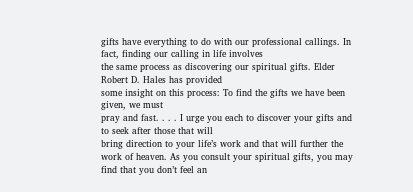gifts have everything to do with our professional callings. In fact, finding our calling in life involves
the same process as discovering our spiritual gifts. Elder Robert D. Hales has provided
some insight on this process: To find the gifts we have been given, we must
pray and fast. . . . I urge you each to discover your gifts and to seek after those that will
bring direction to your life’s work and that will further the work of heaven. As you consult your spiritual gifts, you may
find that you don’t feel an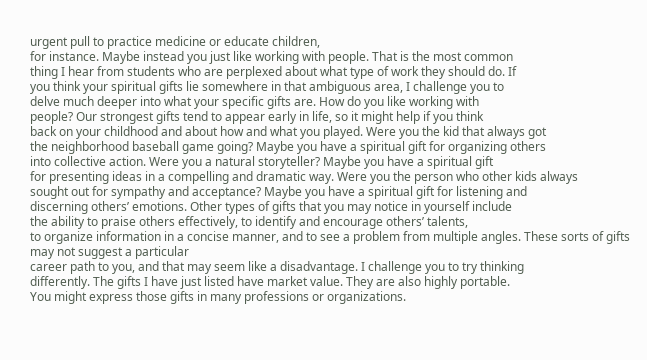urgent pull to practice medicine or educate children,
for instance. Maybe instead you just like working with people. That is the most common
thing I hear from students who are perplexed about what type of work they should do. If
you think your spiritual gifts lie somewhere in that ambiguous area, I challenge you to
delve much deeper into what your specific gifts are. How do you like working with
people? Our strongest gifts tend to appear early in life, so it might help if you think
back on your childhood and about how and what you played. Were you the kid that always got
the neighborhood baseball game going? Maybe you have a spiritual gift for organizing others
into collective action. Were you a natural storyteller? Maybe you have a spiritual gift
for presenting ideas in a compelling and dramatic way. Were you the person who other kids always
sought out for sympathy and acceptance? Maybe you have a spiritual gift for listening and
discerning others’ emotions. Other types of gifts that you may notice in yourself include
the ability to praise others effectively, to identify and encourage others’ talents,
to organize information in a concise manner, and to see a problem from multiple angles. These sorts of gifts may not suggest a particular
career path to you, and that may seem like a disadvantage. I challenge you to try thinking
differently. The gifts I have just listed have market value. They are also highly portable.
You might express those gifts in many professions or organizations.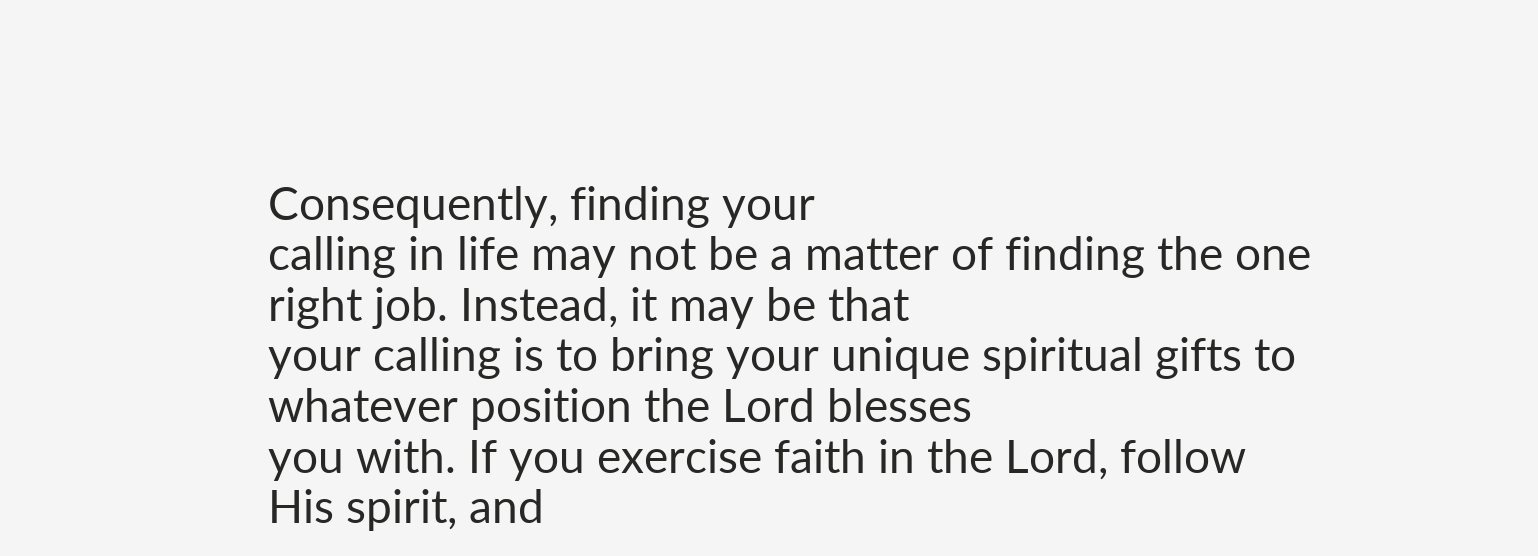Consequently, finding your
calling in life may not be a matter of finding the one right job. Instead, it may be that
your calling is to bring your unique spiritual gifts to whatever position the Lord blesses
you with. If you exercise faith in the Lord, follow
His spirit, and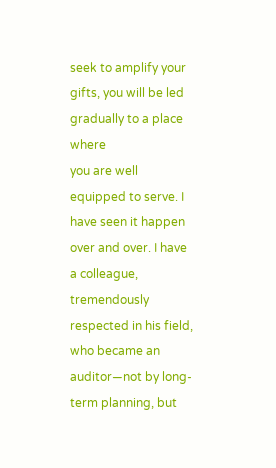seek to amplify your gifts, you will be led gradually to a place where
you are well equipped to serve. I have seen it happen over and over. I have a colleague,
tremendously respected in his field, who became an auditor—not by long-term planning, but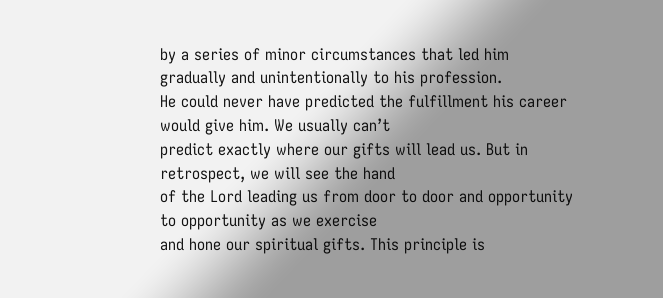by a series of minor circumstances that led him gradually and unintentionally to his profession.
He could never have predicted the fulfillment his career would give him. We usually can’t
predict exactly where our gifts will lead us. But in retrospect, we will see the hand
of the Lord leading us from door to door and opportunity to opportunity as we exercise
and hone our spiritual gifts. This principle is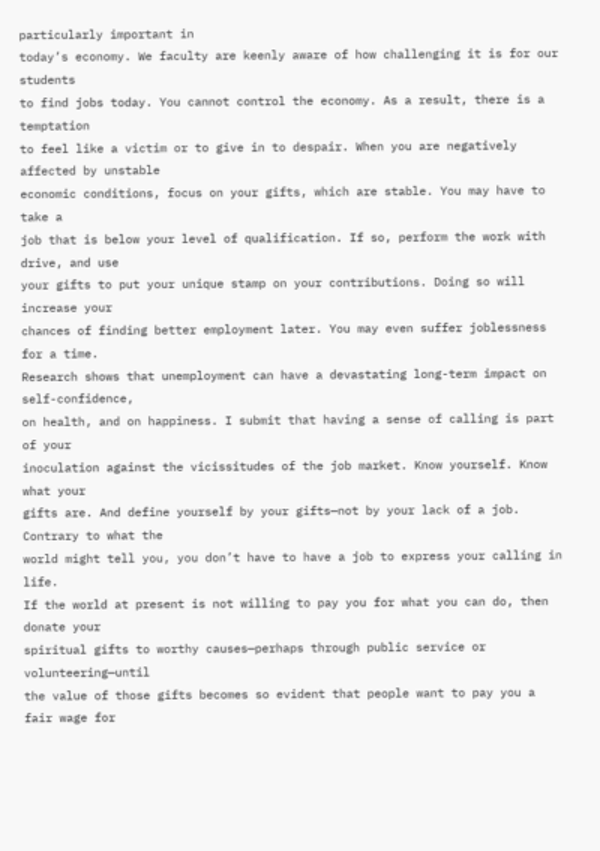particularly important in
today’s economy. We faculty are keenly aware of how challenging it is for our students
to find jobs today. You cannot control the economy. As a result, there is a temptation
to feel like a victim or to give in to despair. When you are negatively affected by unstable
economic conditions, focus on your gifts, which are stable. You may have to take a
job that is below your level of qualification. If so, perform the work with drive, and use
your gifts to put your unique stamp on your contributions. Doing so will increase your
chances of finding better employment later. You may even suffer joblessness for a time.
Research shows that unemployment can have a devastating long-term impact on self-confidence,
on health, and on happiness. I submit that having a sense of calling is part of your
inoculation against the vicissitudes of the job market. Know yourself. Know what your
gifts are. And define yourself by your gifts—not by your lack of a job. Contrary to what the
world might tell you, you don’t have to have a job to express your calling in life.
If the world at present is not willing to pay you for what you can do, then donate your
spiritual gifts to worthy causes—perhaps through public service or volunteering—until
the value of those gifts becomes so evident that people want to pay you a fair wage for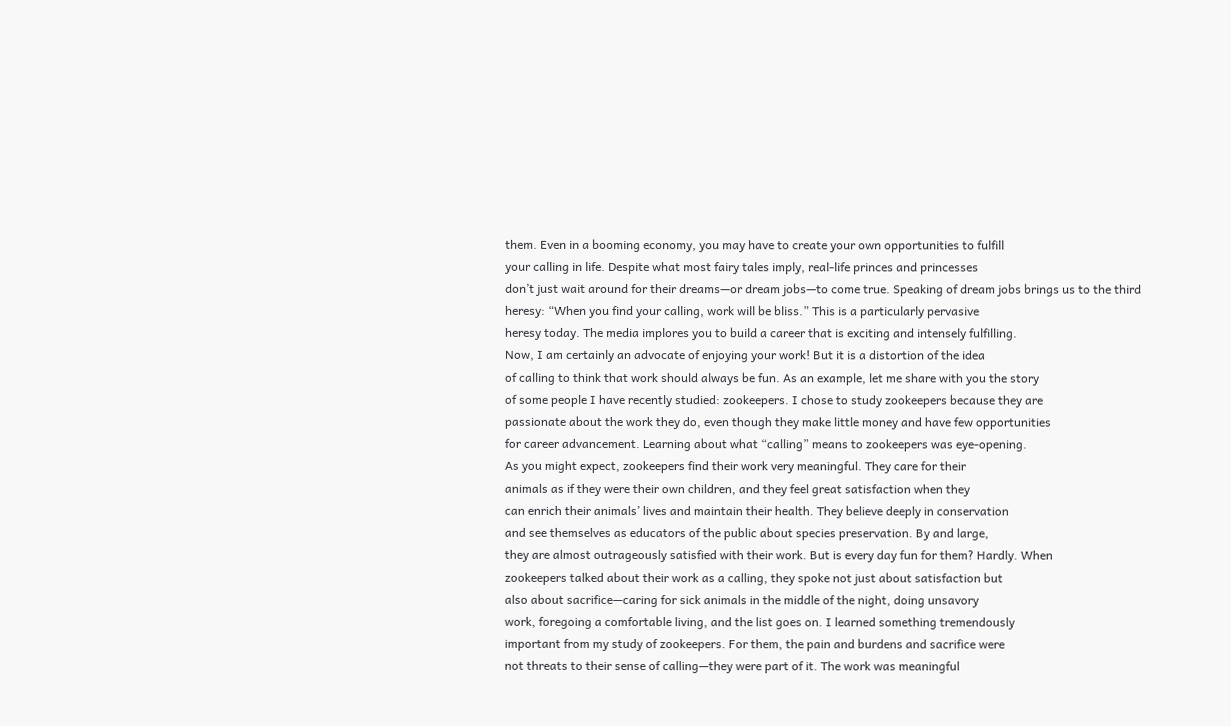them. Even in a booming economy, you may have to create your own opportunities to fulfill
your calling in life. Despite what most fairy tales imply, real-life princes and princesses
don’t just wait around for their dreams—or dream jobs—to come true. Speaking of dream jobs brings us to the third
heresy: “When you find your calling, work will be bliss.” This is a particularly pervasive
heresy today. The media implores you to build a career that is exciting and intensely fulfilling.
Now, I am certainly an advocate of enjoying your work! But it is a distortion of the idea
of calling to think that work should always be fun. As an example, let me share with you the story
of some people I have recently studied: zookeepers. I chose to study zookeepers because they are
passionate about the work they do, even though they make little money and have few opportunities
for career advancement. Learning about what “calling” means to zookeepers was eye-opening.
As you might expect, zookeepers find their work very meaningful. They care for their
animals as if they were their own children, and they feel great satisfaction when they
can enrich their animals’ lives and maintain their health. They believe deeply in conservation
and see themselves as educators of the public about species preservation. By and large,
they are almost outrageously satisfied with their work. But is every day fun for them? Hardly. When
zookeepers talked about their work as a calling, they spoke not just about satisfaction but
also about sacrifice—caring for sick animals in the middle of the night, doing unsavory
work, foregoing a comfortable living, and the list goes on. I learned something tremendously
important from my study of zookeepers. For them, the pain and burdens and sacrifice were
not threats to their sense of calling—they were part of it. The work was meaningful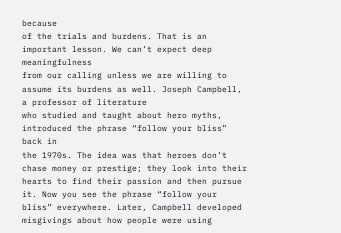because
of the trials and burdens. That is an important lesson. We can’t expect deep meaningfulness
from our calling unless we are willing to assume its burdens as well. Joseph Campbell, a professor of literature
who studied and taught about hero myths, introduced the phrase “follow your bliss” back in
the 1970s. The idea was that heroes don’t chase money or prestige; they look into their
hearts to find their passion and then pursue it. Now you see the phrase “follow your
bliss” everywhere. Later, Campbell developed misgivings about how people were using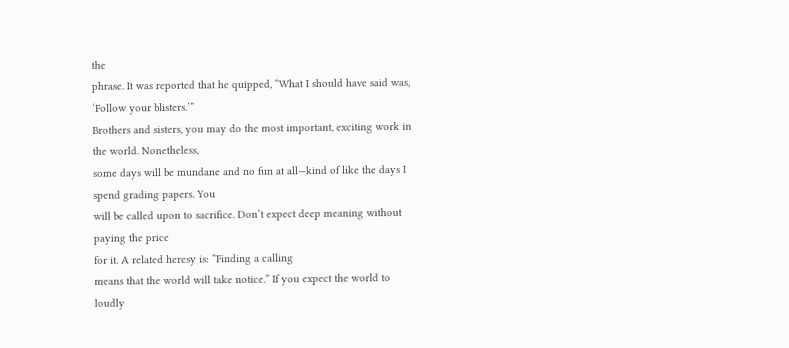the
phrase. It was reported that he quipped, “What I should have said was, ‘Follow your blisters.’”
Brothers and sisters, you may do the most important, exciting work in the world. Nonetheless,
some days will be mundane and no fun at all—kind of like the days I spend grading papers. You
will be called upon to sacrifice. Don’t expect deep meaning without paying the price
for it. A related heresy is: “Finding a calling
means that the world will take notice.” If you expect the world to loudly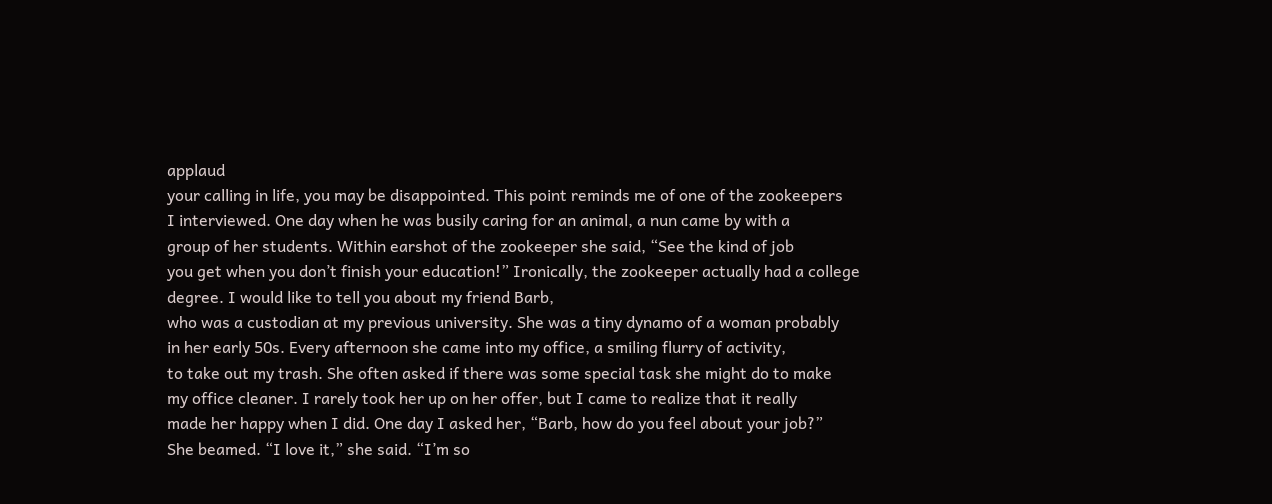applaud
your calling in life, you may be disappointed. This point reminds me of one of the zookeepers
I interviewed. One day when he was busily caring for an animal, a nun came by with a
group of her students. Within earshot of the zookeeper she said, “See the kind of job
you get when you don’t finish your education!” Ironically, the zookeeper actually had a college
degree. I would like to tell you about my friend Barb,
who was a custodian at my previous university. She was a tiny dynamo of a woman probably
in her early 50s. Every afternoon she came into my office, a smiling flurry of activity,
to take out my trash. She often asked if there was some special task she might do to make
my office cleaner. I rarely took her up on her offer, but I came to realize that it really
made her happy when I did. One day I asked her, “Barb, how do you feel about your job?”
She beamed. “I love it,” she said. “I’m so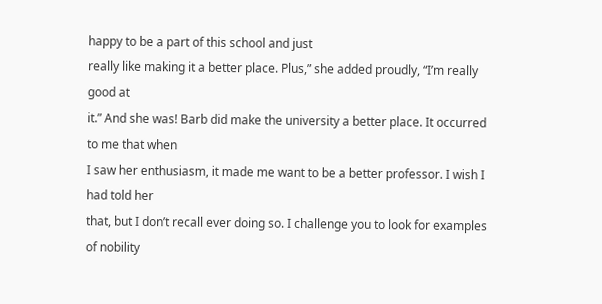happy to be a part of this school and just
really like making it a better place. Plus,” she added proudly, “I’m really good at
it.” And she was! Barb did make the university a better place. It occurred to me that when
I saw her enthusiasm, it made me want to be a better professor. I wish I had told her
that, but I don’t recall ever doing so. I challenge you to look for examples of nobility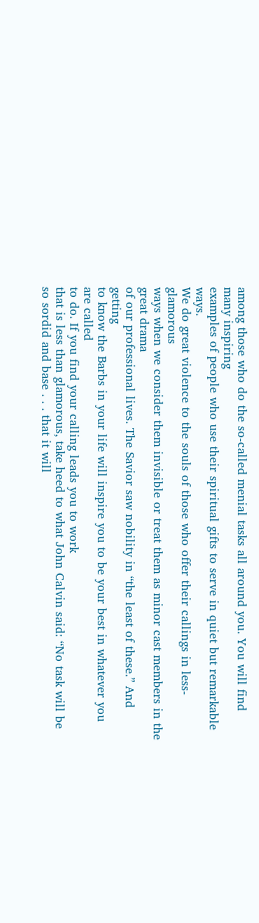among those who do the so-called menial tasks all around you. You will find many inspiring
examples of people who use their spiritual gifts to serve in quiet but remarkable ways.
We do great violence to the souls of those who offer their callings in less-glamorous
ways when we consider them invisible or treat them as minor cast members in the great drama
of our professional lives. The Savior saw nobility in “the least of these.” And getting
to know the Barbs in your life will inspire you to be your best in whatever you are called
to do. If you find your calling leads you to work
that is less than glamorous, take heed to what John Calvin said: “No task will be
so sordid and base . . . that it will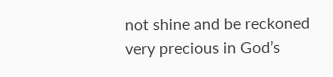not shine and be reckoned very precious in God’s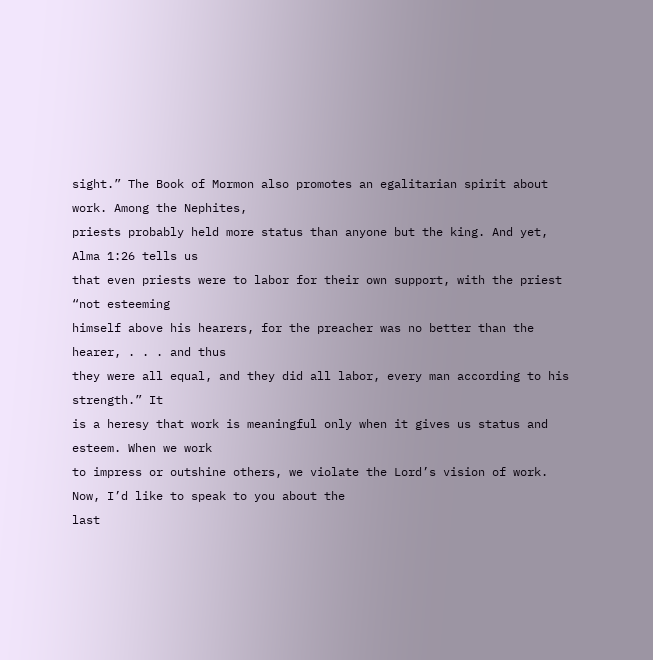sight.” The Book of Mormon also promotes an egalitarian spirit about work. Among the Nephites,
priests probably held more status than anyone but the king. And yet, Alma 1:26 tells us
that even priests were to labor for their own support, with the priest “not esteeming
himself above his hearers, for the preacher was no better than the hearer, . . . and thus
they were all equal, and they did all labor, every man according to his strength.” It
is a heresy that work is meaningful only when it gives us status and esteem. When we work
to impress or outshine others, we violate the Lord’s vision of work. Now, I’d like to speak to you about the
last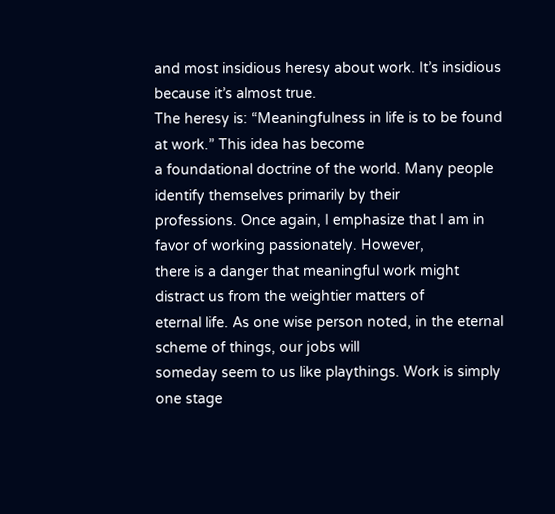and most insidious heresy about work. It’s insidious because it’s almost true.
The heresy is: “Meaningfulness in life is to be found at work.” This idea has become
a foundational doctrine of the world. Many people identify themselves primarily by their
professions. Once again, I emphasize that I am in favor of working passionately. However,
there is a danger that meaningful work might distract us from the weightier matters of
eternal life. As one wise person noted, in the eternal scheme of things, our jobs will
someday seem to us like playthings. Work is simply one stage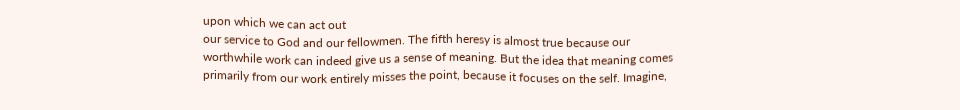upon which we can act out
our service to God and our fellowmen. The fifth heresy is almost true because our
worthwhile work can indeed give us a sense of meaning. But the idea that meaning comes
primarily from our work entirely misses the point, because it focuses on the self. Imagine,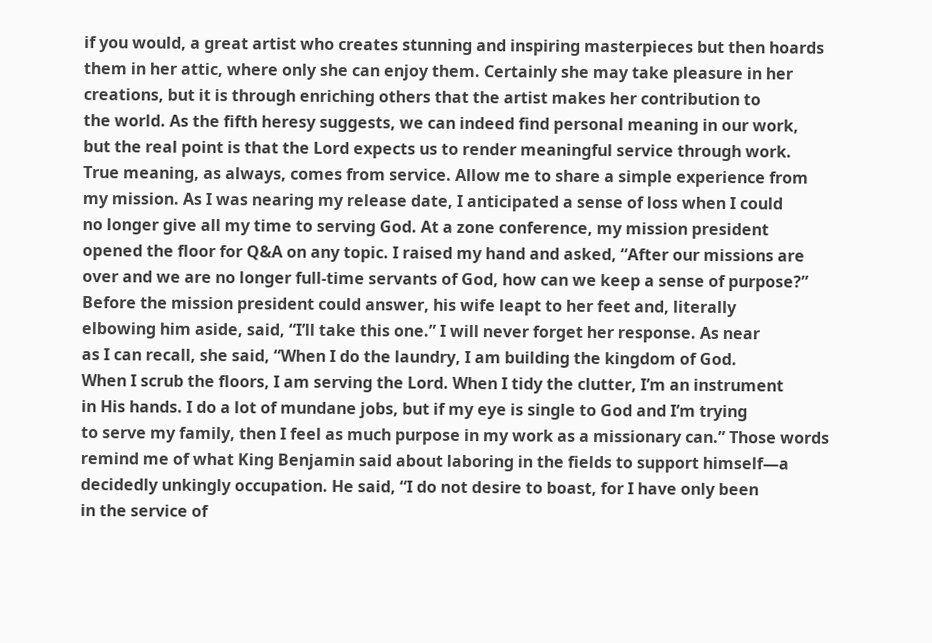if you would, a great artist who creates stunning and inspiring masterpieces but then hoards
them in her attic, where only she can enjoy them. Certainly she may take pleasure in her
creations, but it is through enriching others that the artist makes her contribution to
the world. As the fifth heresy suggests, we can indeed find personal meaning in our work,
but the real point is that the Lord expects us to render meaningful service through work.
True meaning, as always, comes from service. Allow me to share a simple experience from
my mission. As I was nearing my release date, I anticipated a sense of loss when I could
no longer give all my time to serving God. At a zone conference, my mission president
opened the floor for Q&A on any topic. I raised my hand and asked, “After our missions are
over and we are no longer full-time servants of God, how can we keep a sense of purpose?”
Before the mission president could answer, his wife leapt to her feet and, literally
elbowing him aside, said, “I’ll take this one.” I will never forget her response. As near
as I can recall, she said, “When I do the laundry, I am building the kingdom of God.
When I scrub the floors, I am serving the Lord. When I tidy the clutter, I’m an instrument
in His hands. I do a lot of mundane jobs, but if my eye is single to God and I’m trying
to serve my family, then I feel as much purpose in my work as a missionary can.” Those words
remind me of what King Benjamin said about laboring in the fields to support himself—a
decidedly unkingly occupation. He said, “I do not desire to boast, for I have only been
in the service of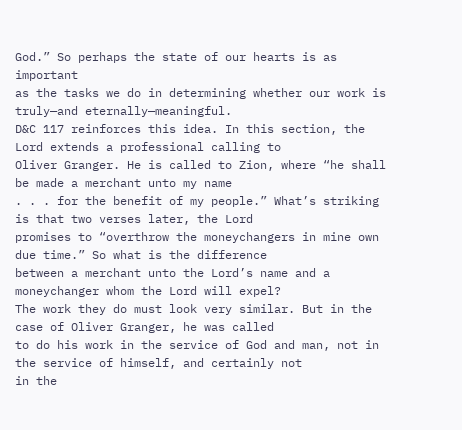God.” So perhaps the state of our hearts is as important
as the tasks we do in determining whether our work is truly—and eternally—meaningful.
D&C 117 reinforces this idea. In this section, the Lord extends a professional calling to
Oliver Granger. He is called to Zion, where “he shall be made a merchant unto my name
. . . for the benefit of my people.” What’s striking is that two verses later, the Lord
promises to “overthrow the moneychangers in mine own due time.” So what is the difference
between a merchant unto the Lord’s name and a moneychanger whom the Lord will expel?
The work they do must look very similar. But in the case of Oliver Granger, he was called
to do his work in the service of God and man, not in the service of himself, and certainly not
in the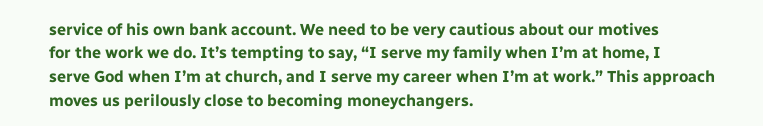service of his own bank account. We need to be very cautious about our motives
for the work we do. It’s tempting to say, “I serve my family when I’m at home, I
serve God when I’m at church, and I serve my career when I’m at work.” This approach
moves us perilously close to becoming moneychangers.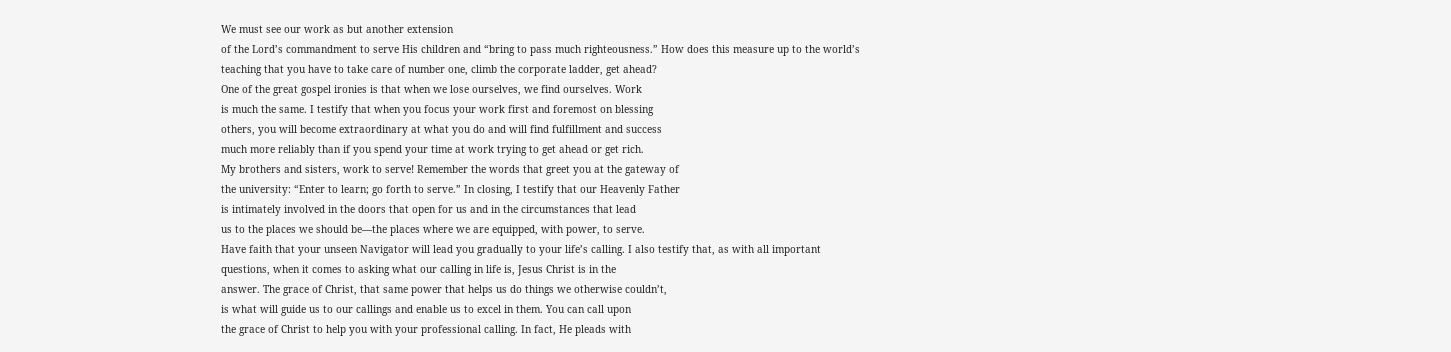We must see our work as but another extension
of the Lord’s commandment to serve His children and “bring to pass much righteousness.” How does this measure up to the world’s
teaching that you have to take care of number one, climb the corporate ladder, get ahead?
One of the great gospel ironies is that when we lose ourselves, we find ourselves. Work
is much the same. I testify that when you focus your work first and foremost on blessing
others, you will become extraordinary at what you do and will find fulfillment and success
much more reliably than if you spend your time at work trying to get ahead or get rich.
My brothers and sisters, work to serve! Remember the words that greet you at the gateway of
the university: “Enter to learn; go forth to serve.” In closing, I testify that our Heavenly Father
is intimately involved in the doors that open for us and in the circumstances that lead
us to the places we should be—the places where we are equipped, with power, to serve.
Have faith that your unseen Navigator will lead you gradually to your life’s calling. I also testify that, as with all important
questions, when it comes to asking what our calling in life is, Jesus Christ is in the
answer. The grace of Christ, that same power that helps us do things we otherwise couldn’t,
is what will guide us to our callings and enable us to excel in them. You can call upon
the grace of Christ to help you with your professional calling. In fact, He pleads with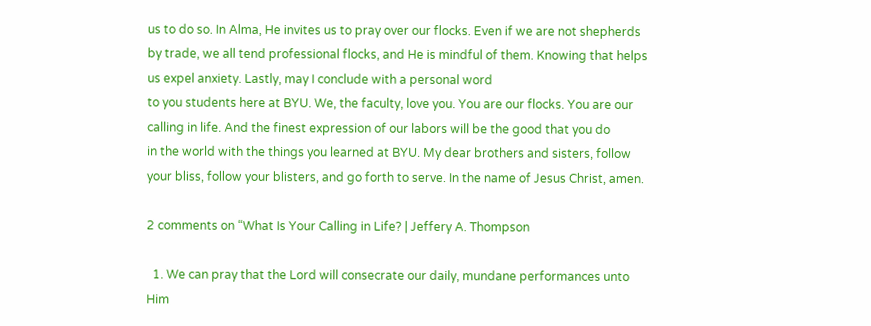us to do so. In Alma, He invites us to pray over our flocks. Even if we are not shepherds
by trade, we all tend professional flocks, and He is mindful of them. Knowing that helps
us expel anxiety. Lastly, may I conclude with a personal word
to you students here at BYU. We, the faculty, love you. You are our flocks. You are our
calling in life. And the finest expression of our labors will be the good that you do
in the world with the things you learned at BYU. My dear brothers and sisters, follow
your bliss, follow your blisters, and go forth to serve. In the name of Jesus Christ, amen.

2 comments on “What Is Your Calling in Life? | Jeffery A. Thompson

  1. We can pray that the Lord will consecrate our daily, mundane performances unto Him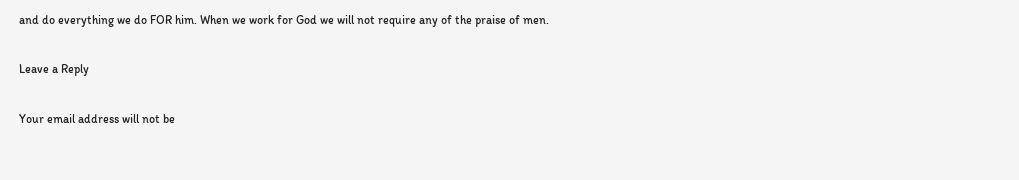and do everything we do FOR him. When we work for God we will not require any of the praise of men.

Leave a Reply

Your email address will not be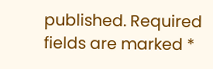published. Required fields are marked *